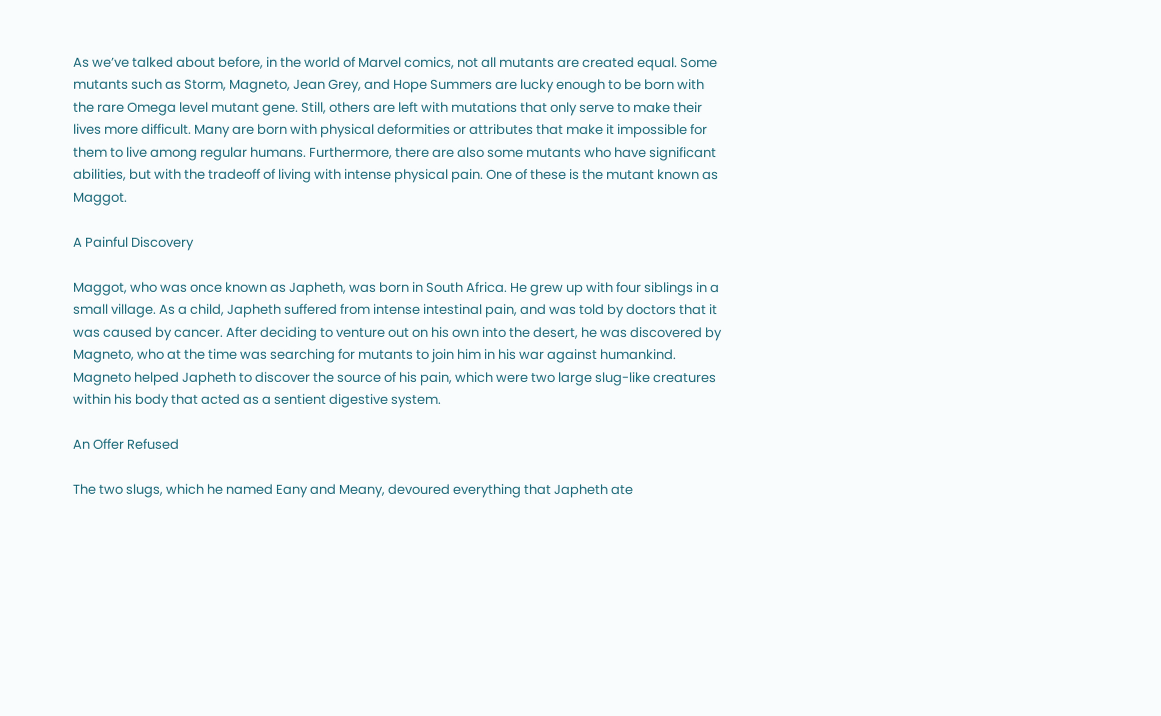As we’ve talked about before, in the world of Marvel comics, not all mutants are created equal. Some mutants such as Storm, Magneto, Jean Grey, and Hope Summers are lucky enough to be born with the rare Omega level mutant gene. Still, others are left with mutations that only serve to make their lives more difficult. Many are born with physical deformities or attributes that make it impossible for them to live among regular humans. Furthermore, there are also some mutants who have significant abilities, but with the tradeoff of living with intense physical pain. One of these is the mutant known as Maggot.

A Painful Discovery

Maggot, who was once known as Japheth, was born in South Africa. He grew up with four siblings in a small village. As a child, Japheth suffered from intense intestinal pain, and was told by doctors that it was caused by cancer. After deciding to venture out on his own into the desert, he was discovered by Magneto, who at the time was searching for mutants to join him in his war against humankind. Magneto helped Japheth to discover the source of his pain, which were two large slug-like creatures within his body that acted as a sentient digestive system.

An Offer Refused

The two slugs, which he named Eany and Meany, devoured everything that Japheth ate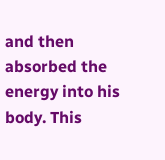and then absorbed the energy into his body. This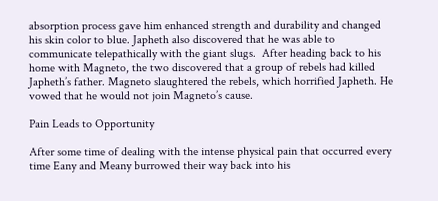absorption process gave him enhanced strength and durability and changed his skin color to blue. Japheth also discovered that he was able to communicate telepathically with the giant slugs.  After heading back to his home with Magneto, the two discovered that a group of rebels had killed Japheth’s father. Magneto slaughtered the rebels, which horrified Japheth. He vowed that he would not join Magneto’s cause.

Pain Leads to Opportunity

After some time of dealing with the intense physical pain that occurred every time Eany and Meany burrowed their way back into his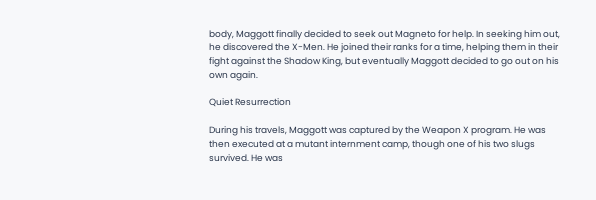body, Maggott finally decided to seek out Magneto for help. In seeking him out, he discovered the X-Men. He joined their ranks for a time, helping them in their fight against the Shadow King, but eventually Maggott decided to go out on his own again.

Quiet Resurrection

During his travels, Maggott was captured by the Weapon X program. He was then executed at a mutant internment camp, though one of his two slugs survived. He was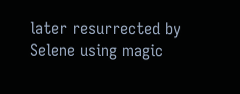later resurrected by Selene using magic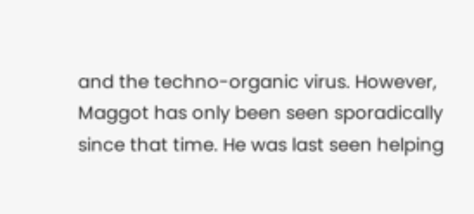and the techno-organic virus. However, Maggot has only been seen sporadically since that time. He was last seen helping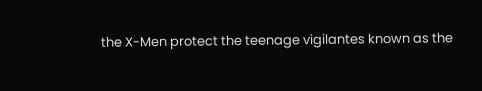the X-Men protect the teenage vigilantes known as the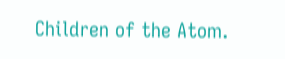Children of the Atom.